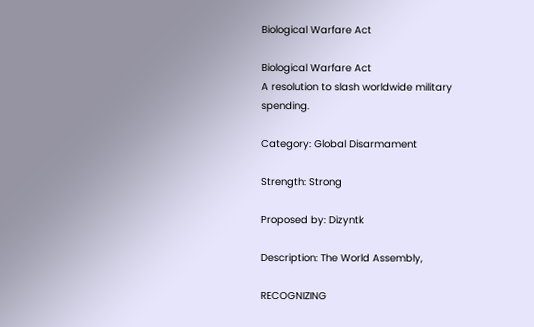Biological Warfare Act

Biological Warfare Act
A resolution to slash worldwide military spending.

Category: Global Disarmament

Strength: Strong

Proposed by: Dizyntk

Description: The World Assembly,

RECOGNIZING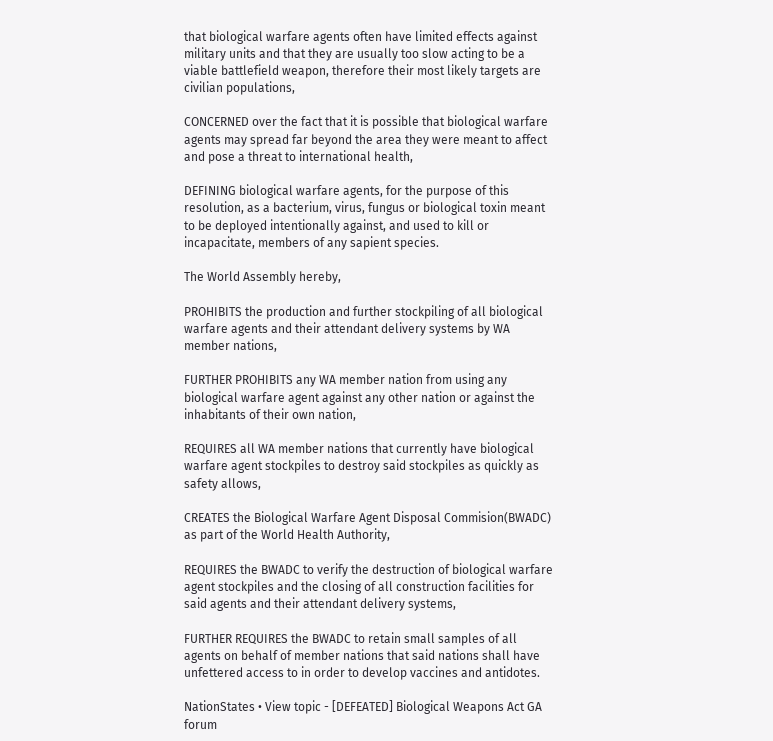that biological warfare agents often have limited effects against military units and that they are usually too slow acting to be a viable battlefield weapon, therefore their most likely targets are civilian populations,

CONCERNED over the fact that it is possible that biological warfare agents may spread far beyond the area they were meant to affect and pose a threat to international health,

DEFINING biological warfare agents, for the purpose of this resolution, as a bacterium, virus, fungus or biological toxin meant to be deployed intentionally against, and used to kill or incapacitate, members of any sapient species.

The World Assembly hereby,

PROHIBITS the production and further stockpiling of all biological warfare agents and their attendant delivery systems by WA member nations,

FURTHER PROHIBITS any WA member nation from using any biological warfare agent against any other nation or against the inhabitants of their own nation,

REQUIRES all WA member nations that currently have biological warfare agent stockpiles to destroy said stockpiles as quickly as safety allows,

CREATES the Biological Warfare Agent Disposal Commision(BWADC) as part of the World Health Authority,

REQUIRES the BWADC to verify the destruction of biological warfare agent stockpiles and the closing of all construction facilities for said agents and their attendant delivery systems,

FURTHER REQUIRES the BWADC to retain small samples of all agents on behalf of member nations that said nations shall have unfettered access to in order to develop vaccines and antidotes.

NationStates • View topic - [DEFEATED] Biological Weapons Act GA forum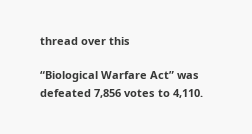thread over this

“Biological Warfare Act” was defeated 7,856 votes to 4,110.